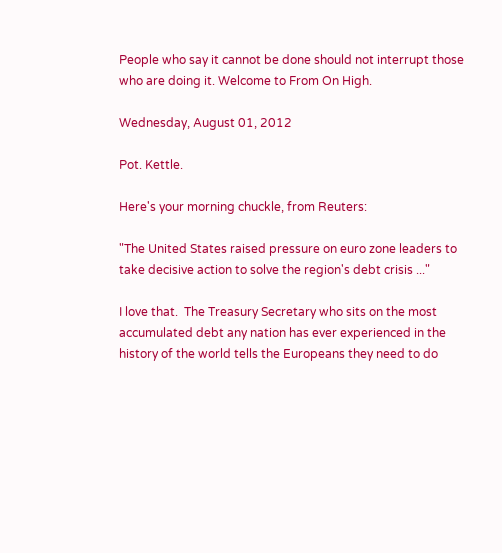People who say it cannot be done should not interrupt those who are doing it. Welcome to From On High.

Wednesday, August 01, 2012

Pot. Kettle.

Here's your morning chuckle, from Reuters:

"The United States raised pressure on euro zone leaders to take decisive action to solve the region's debt crisis ..."

I love that.  The Treasury Secretary who sits on the most accumulated debt any nation has ever experienced in the history of the world tells the Europeans they need to do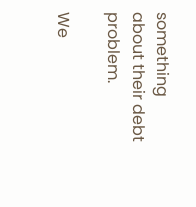something about their debt problem.

We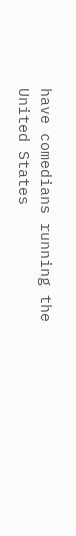have comedians running the United States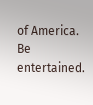of America.  Be entertained.